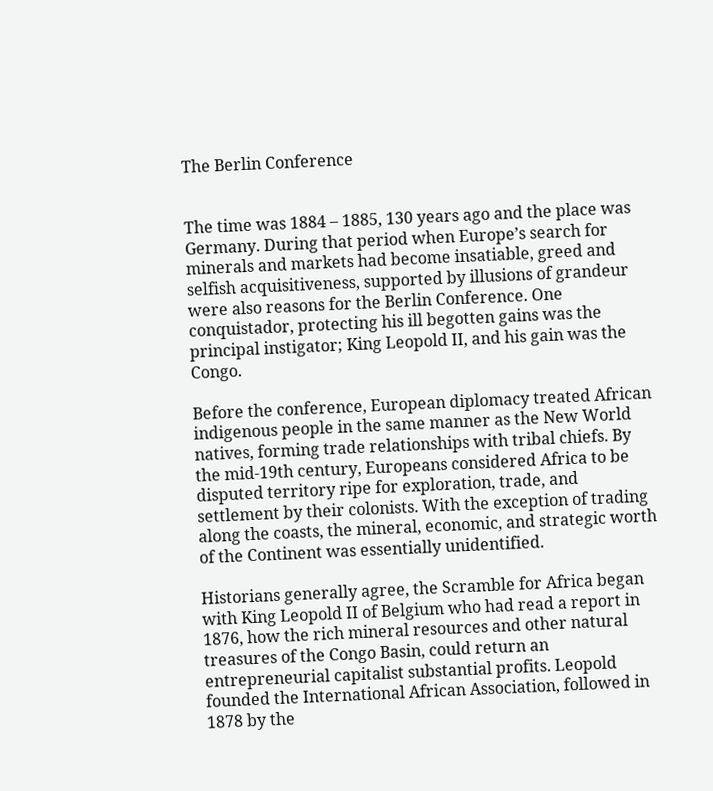The Berlin Conference


The time was 1884 – 1885, 130 years ago and the place was Germany. During that period when Europe’s search for minerals and markets had become insatiable, greed and selfish acquisitiveness, supported by illusions of grandeur were also reasons for the Berlin Conference. One conquistador, protecting his ill begotten gains was the principal instigator; King Leopold II, and his gain was the Congo.

Before the conference, European diplomacy treated African indigenous people in the same manner as the New World natives, forming trade relationships with tribal chiefs. By the mid-19th century, Europeans considered Africa to be disputed territory ripe for exploration, trade, and settlement by their colonists. With the exception of trading along the coasts, the mineral, economic, and strategic worth of the Continent was essentially unidentified.

Historians generally agree, the Scramble for Africa began with King Leopold II of Belgium who had read a report in 1876, how the rich mineral resources and other natural treasures of the Congo Basin, could return an entrepreneurial capitalist substantial profits. Leopold founded the International African Association, followed in 1878 by the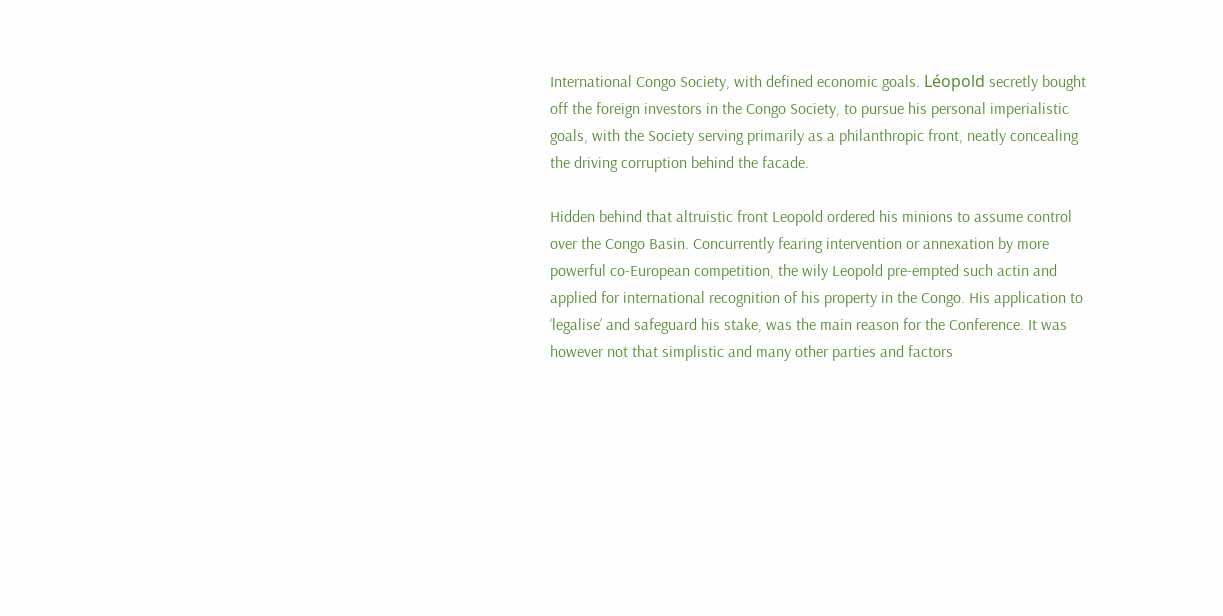International Congo Society, with defined economic goals. Léopold secretly bought off the foreign investors in the Congo Society, to pursue his personal imperialistic goals, with the Society serving primarily as a philanthropic front, neatly concealing the driving corruption behind the facade.

Hidden behind that altruistic front Leopold ordered his minions to assume control over the Congo Basin. Concurrently fearing intervention or annexation by more powerful co-European competition, the wily Leopold pre-empted such actin and applied for international recognition of his property in the Congo. His application to ‘legalise’ and safeguard his stake, was the main reason for the Conference. It was however not that simplistic and many other parties and factors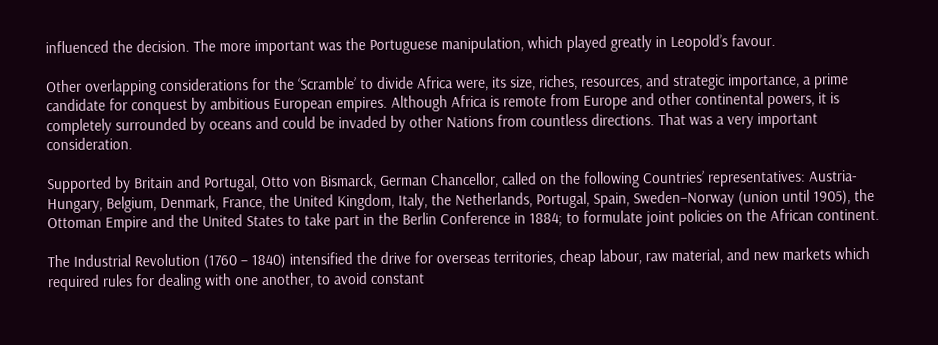influenced the decision. The more important was the Portuguese manipulation, which played greatly in Leopold’s favour.

Other overlapping considerations for the ‘Scramble’ to divide Africa were, its size, riches, resources, and strategic importance, a prime candidate for conquest by ambitious European empires. Although Africa is remote from Europe and other continental powers, it is completely surrounded by oceans and could be invaded by other Nations from countless directions. That was a very important consideration.

Supported by Britain and Portugal, Otto von Bismarck, German Chancellor, called on the following Countries’ representatives: Austria-Hungary, Belgium, Denmark, France, the United Kingdom, Italy, the Netherlands, Portugal, Spain, Sweden–Norway (union until 1905), the Ottoman Empire and the United States to take part in the Berlin Conference in 1884; to formulate joint policies on the African continent.

The Industrial Revolution (1760 – 1840) intensified the drive for overseas territories, cheap labour, raw material, and new markets which required rules for dealing with one another, to avoid constant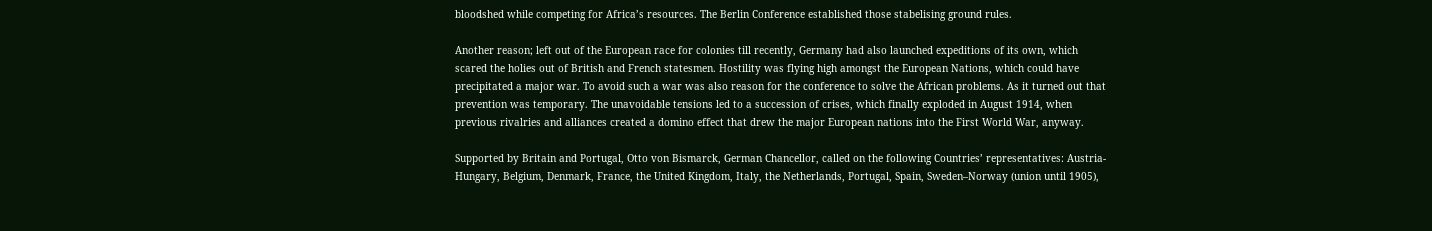bloodshed while competing for Africa’s resources. The Berlin Conference established those stabelising ground rules.

Another reason; left out of the European race for colonies till recently, Germany had also launched expeditions of its own, which scared the holies out of British and French statesmen. Hostility was flying high amongst the European Nations, which could have precipitated a major war. To avoid such a war was also reason for the conference to solve the African problems. As it turned out that prevention was temporary. The unavoidable tensions led to a succession of crises, which finally exploded in August 1914, when previous rivalries and alliances created a domino effect that drew the major European nations into the First World War, anyway.

Supported by Britain and Portugal, Otto von Bismarck, German Chancellor, called on the following Countries’ representatives: Austria-Hungary, Belgium, Denmark, France, the United Kingdom, Italy, the Netherlands, Portugal, Spain, Sweden–Norway (union until 1905),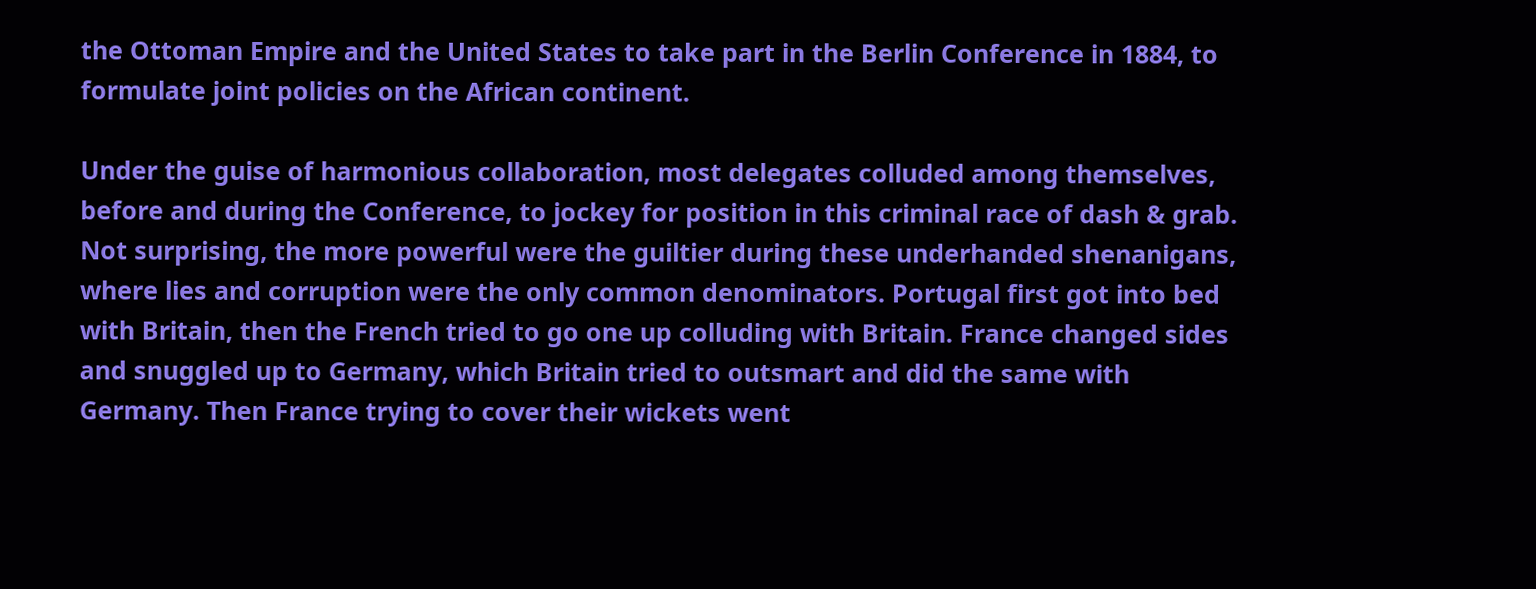the Ottoman Empire and the United States to take part in the Berlin Conference in 1884, to formulate joint policies on the African continent.

Under the guise of harmonious collaboration, most delegates colluded among themselves, before and during the Conference, to jockey for position in this criminal race of dash & grab. Not surprising, the more powerful were the guiltier during these underhanded shenanigans, where lies and corruption were the only common denominators. Portugal first got into bed with Britain, then the French tried to go one up colluding with Britain. France changed sides and snuggled up to Germany, which Britain tried to outsmart and did the same with Germany. Then France trying to cover their wickets went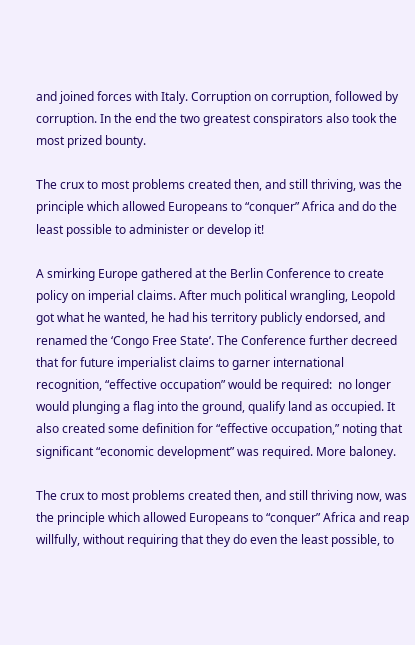and joined forces with Italy. Corruption on corruption, followed by corruption. In the end the two greatest conspirators also took the most prized bounty.

The crux to most problems created then, and still thriving, was the principle which allowed Europeans to “conquer” Africa and do the least possible to administer or develop it!

A smirking Europe gathered at the Berlin Conference to create policy on imperial claims. After much political wrangling, Leopold got what he wanted, he had his territory publicly endorsed, and renamed the ‘Congo Free State’. The Conference further decreed that for future imperialist claims to garner international recognition, “effective occupation” would be required:  no longer would plunging a flag into the ground, qualify land as occupied. It also created some definition for “effective occupation,” noting that significant “economic development” was required. More baloney.

The crux to most problems created then, and still thriving now, was the principle which allowed Europeans to “conquer” Africa and reap willfully, without requiring that they do even the least possible, to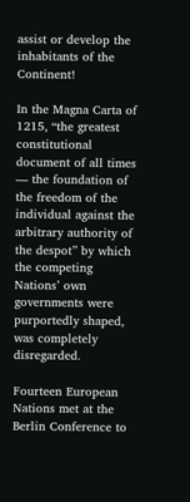assist or develop the inhabitants of the Continent!

In the Magna Carta of 1215, “the greatest constitutional document of all times — the foundation of the freedom of the individual against the arbitrary authority of the despot” by which the competing Nations’ own governments were purportedly shaped, was completely disregarded.

Fourteen European Nations met at the Berlin Conference to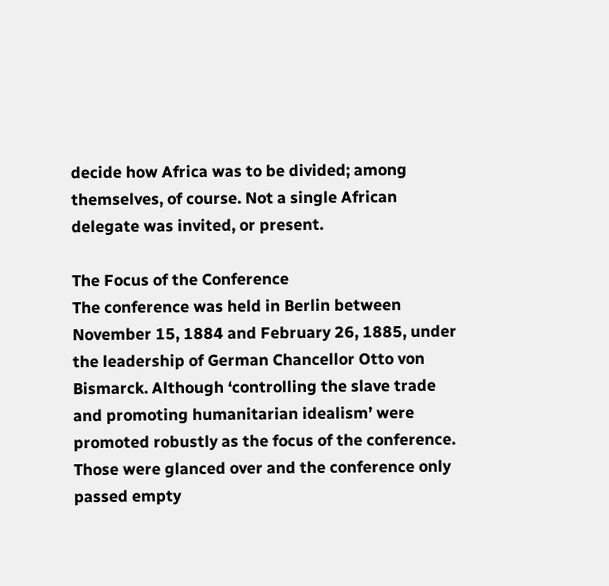decide how Africa was to be divided; among themselves, of course. Not a single African delegate was invited, or present.

The Focus of the Conference
The conference was held in Berlin between November 15, 1884 and February 26, 1885, under the leadership of German Chancellor Otto von Bismarck. Although ‘controlling the slave trade and promoting humanitarian idealism’ were promoted robustly as the focus of the conference. Those were glanced over and the conference only passed empty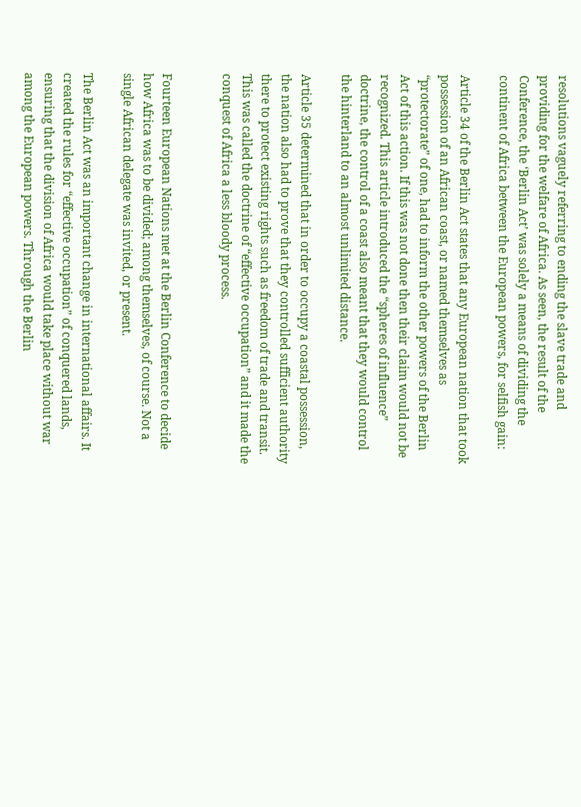resolutions vaguely referring to ending the slave trade and providing for the welfare of Africa. As seen, the result of the Conference, the ‘Berlin Act’ was solely a means of dividing the continent of Africa between the European powers, for selfish gain:

Article 34 of the Berlin Act states that any European nation that took possession of an African coast, or named themselves as “protectorate” of one, had to inform the other powers of the Berlin Act of this action. If this was not done then their claim would not be recognized. This article introduced the “spheres of influence” doctrine, the control of a coast also meant that they would control the hinterland to an almost unlimited distance.

Article 35 determined that in order to occupy a coastal possession, the nation also had to prove that they controlled sufficient authority there to protect existing rights such as freedom of trade and transit. This was called the doctrine of “effective occupation” and it made the conquest of Africa a less bloody process.


Fourteen European Nations met at the Berlin Conference to decide how Africa was to be divided; among themselves, of course. Not a single African delegate was invited, or present.

The Berlin Act was an important change in international affairs. It created the rules for “effective occupation” of conquered lands, ensuring that the division of Africa would take place without war among the European powers. Through the Berlin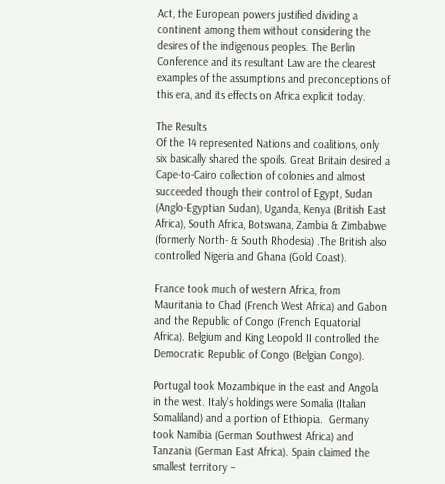Act, the European powers justified dividing a continent among them without considering the desires of the indigenous peoples. The Berlin Conference and its resultant Law are the clearest examples of the assumptions and preconceptions of this era, and its effects on Africa explicit today.

The Results
Of the 14 represented Nations and coalitions, only six basically shared the spoils. Great Britain desired a Cape-to-Cairo collection of colonies and almost succeeded though their control of Egypt, Sudan (Anglo-Egyptian Sudan), Uganda, Kenya (British East Africa), South Africa, Botswana, Zambia & Zimbabwe (formerly North- & South Rhodesia) .The British also controlled Nigeria and Ghana (Gold Coast).

France took much of western Africa, from Mauritania to Chad (French West Africa) and Gabon and the Republic of Congo (French Equatorial Africa). Belgium and King Leopold II controlled the Democratic Republic of Congo (Belgian Congo).

Portugal took Mozambique in the east and Angola in the west. Italy’s holdings were Somalia (Italian Somaliland) and a portion of Ethiopia.  Germany took Namibia (German Southwest Africa) and Tanzania (German East Africa). Spain claimed the smallest territory –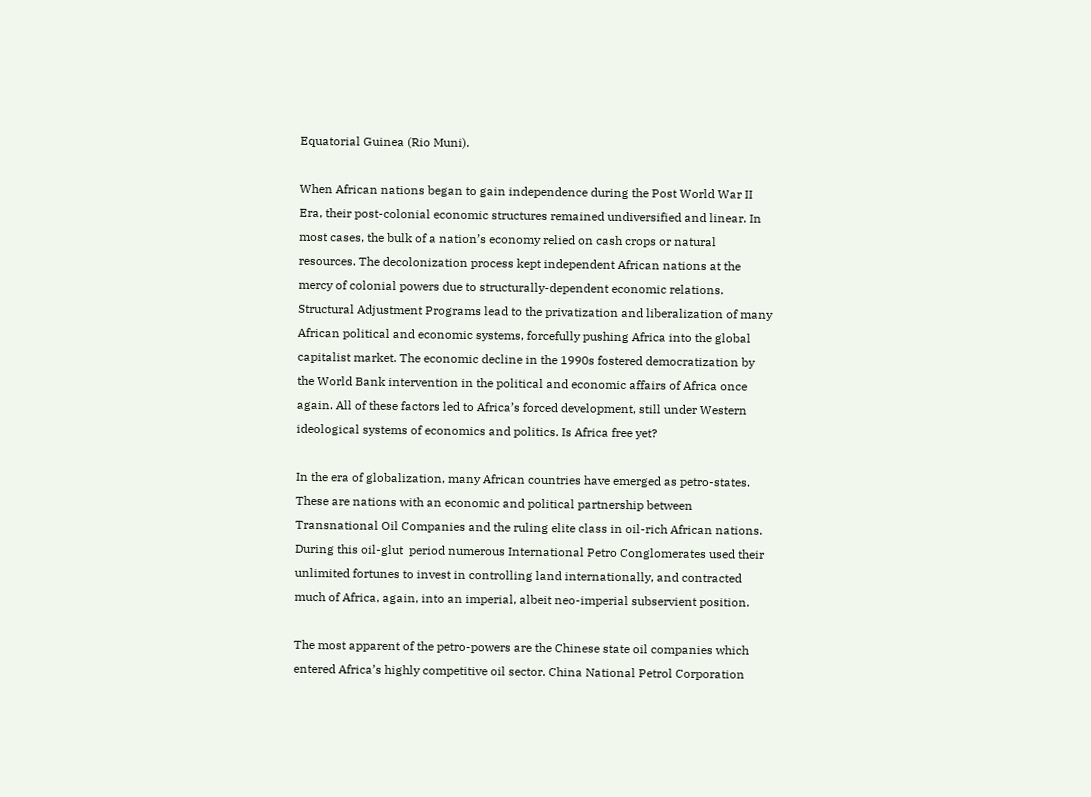Equatorial Guinea (Rio Muni).

When African nations began to gain independence during the Post World War II Era, their post-colonial economic structures remained undiversified and linear. In most cases, the bulk of a nation’s economy relied on cash crops or natural resources. The decolonization process kept independent African nations at the mercy of colonial powers due to structurally-dependent economic relations. Structural Adjustment Programs lead to the privatization and liberalization of many African political and economic systems, forcefully pushing Africa into the global capitalist market. The economic decline in the 1990s fostered democratization by the World Bank intervention in the political and economic affairs of Africa once again. All of these factors led to Africa’s forced development, still under Western ideological systems of economics and politics. Is Africa free yet?

In the era of globalization, many African countries have emerged as petro-states. These are nations with an economic and political partnership between Transnational Oil Companies and the ruling elite class in oil-rich African nations. During this oil-glut  period numerous International Petro Conglomerates used their unlimited fortunes to invest in controlling land internationally, and contracted much of Africa, again, into an imperial, albeit neo-imperial subservient position.

The most apparent of the petro-powers are the Chinese state oil companies which entered Africa’s highly competitive oil sector. China National Petrol Corporation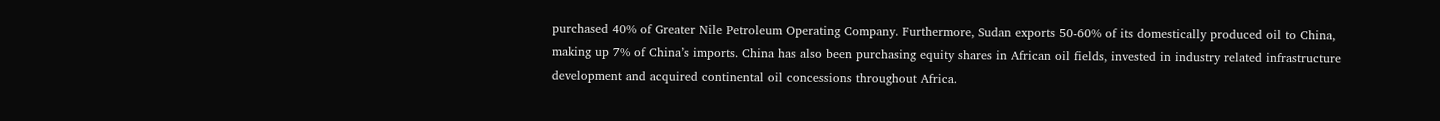purchased 40% of Greater Nile Petroleum Operating Company. Furthermore, Sudan exports 50-60% of its domestically produced oil to China, making up 7% of China’s imports. China has also been purchasing equity shares in African oil fields, invested in industry related infrastructure development and acquired continental oil concessions throughout Africa.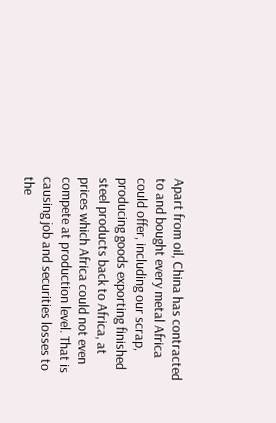Apart from oil, China has contracted to and bought every metal Africa could offer, including our scrap, producing goods exporting finished steel products back to Africa, at prices which Africa could not even compete at production level. That is causing job and securities losses to the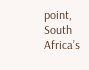point, South Africa’s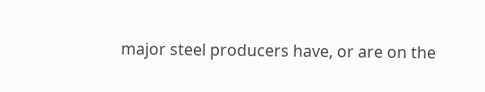major steel producers have, or are on the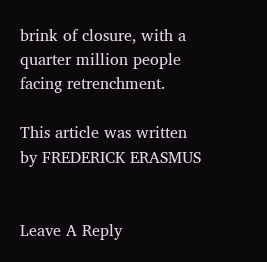brink of closure, with a quarter million people facing retrenchment.

This article was written by FREDERICK ERASMUS


Leave A Reply